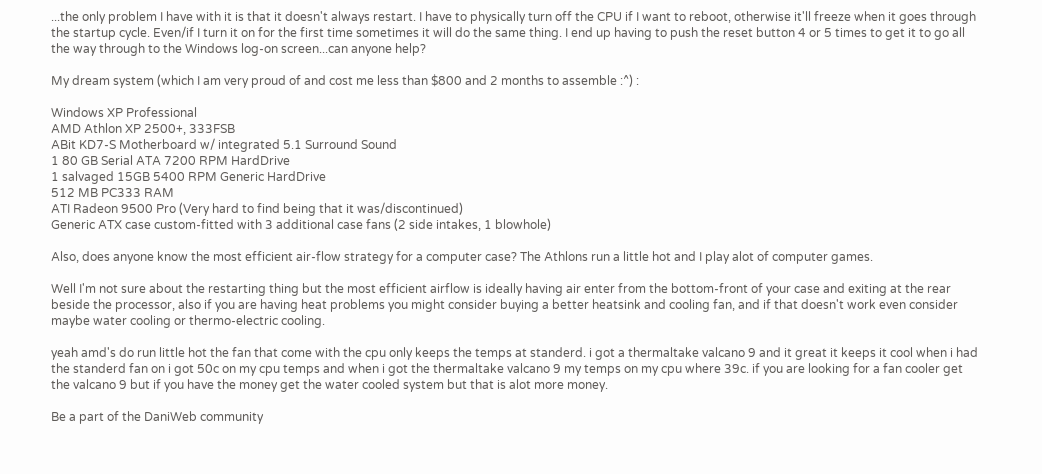...the only problem I have with it is that it doesn't always restart. I have to physically turn off the CPU if I want to reboot, otherwise it'll freeze when it goes through the startup cycle. Even/if I turn it on for the first time sometimes it will do the same thing. I end up having to push the reset button 4 or 5 times to get it to go all the way through to the Windows log-on screen...can anyone help?

My dream system (which I am very proud of and cost me less than $800 and 2 months to assemble :^) :

Windows XP Professional
AMD Athlon XP 2500+, 333FSB
ABit KD7-S Motherboard w/ integrated 5.1 Surround Sound
1 80 GB Serial ATA 7200 RPM HardDrive
1 salvaged 15GB 5400 RPM Generic HardDrive
512 MB PC333 RAM
ATI Radeon 9500 Pro (Very hard to find being that it was/discontinued)
Generic ATX case custom-fitted with 3 additional case fans (2 side intakes, 1 blowhole)

Also, does anyone know the most efficient air-flow strategy for a computer case? The Athlons run a little hot and I play alot of computer games.

Well I'm not sure about the restarting thing but the most efficient airflow is ideally having air enter from the bottom-front of your case and exiting at the rear beside the processor, also if you are having heat problems you might consider buying a better heatsink and cooling fan, and if that doesn't work even consider maybe water cooling or thermo-electric cooling.

yeah amd's do run little hot the fan that come with the cpu only keeps the temps at standerd. i got a thermaltake valcano 9 and it great it keeps it cool when i had the standerd fan on i got 50c on my cpu temps and when i got the thermaltake valcano 9 my temps on my cpu where 39c. if you are looking for a fan cooler get the valcano 9 but if you have the money get the water cooled system but that is alot more money.

Be a part of the DaniWeb community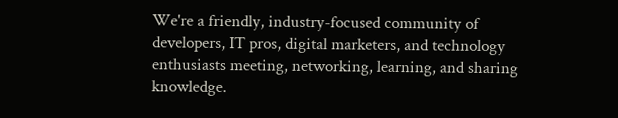We're a friendly, industry-focused community of developers, IT pros, digital marketers, and technology enthusiasts meeting, networking, learning, and sharing knowledge.